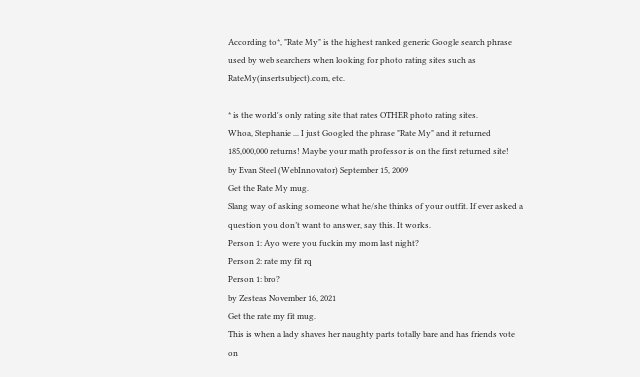According to*, "Rate My" is the highest ranked generic Google search phrase used by web searchers when looking for photo rating sites such as RateMy(insertsubject).com, etc.

* is the world's only rating site that rates OTHER photo rating sites.
Whoa, Stephanie ... I just Googled the phrase "Rate My" and it returned 185,000,000 returns! Maybe your math professor is on the first returned site!
by Evan Steel (WebInnovator) September 15, 2009
Get the Rate My mug.
Slang way of asking someone what he/she thinks of your outfit. If ever asked a question you don’t want to answer, say this. It works.
Person 1: Ayo were you fuckin my mom last night?
Person 2: rate my fit rq
Person 1: bro?
by Zesteas November 16, 2021
Get the rate my fit mug.
This is when a lady shaves her naughty parts totally bare and has friends vote on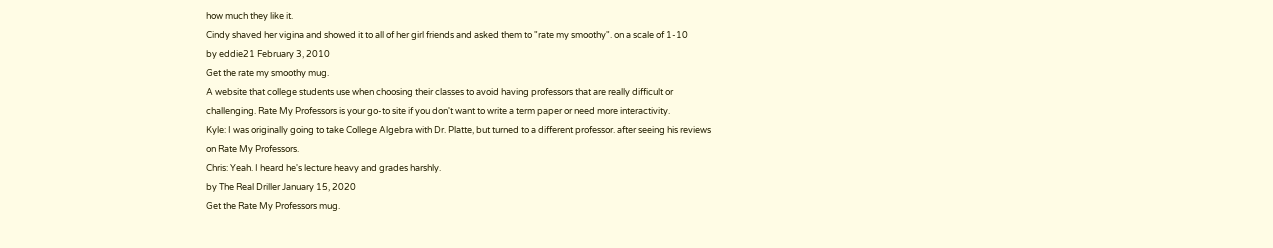how much they like it.
Cindy shaved her vigina and showed it to all of her girl friends and asked them to "rate my smoothy". on a scale of 1-10
by eddie21 February 3, 2010
Get the rate my smoothy mug.
A website that college students use when choosing their classes to avoid having professors that are really difficult or challenging. Rate My Professors is your go-to site if you don't want to write a term paper or need more interactivity.
Kyle: I was originally going to take College Algebra with Dr. Platte, but turned to a different professor. after seeing his reviews on Rate My Professors.
Chris: Yeah. I heard he's lecture heavy and grades harshly.
by The Real Driller January 15, 2020
Get the Rate My Professors mug.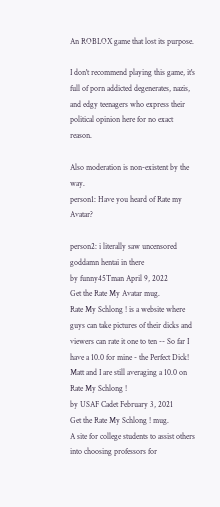An ROBLOX game that lost its purpose.

I don't recommend playing this game, it's full of porn addicted degenerates, nazis, and edgy teenagers who express their political opinion here for no exact reason.

Also moderation is non-existent by the way.
person1: Have you heard of Rate my Avatar?

person2: i literally saw uncensored goddamn hentai in there
by funny45Tman April 9, 2022
Get the Rate My Avatar mug.
Rate My Schlong ! is a website where guys can take pictures of their dicks and viewers can rate it one to ten -- So far I have a 10.0 for mine - the Perfect Dick!
Matt and I are still averaging a 10.0 on Rate My Schlong !
by USAF Cadet February 3, 2021
Get the Rate My Schlong ! mug.
A site for college students to assist others into choosing professors for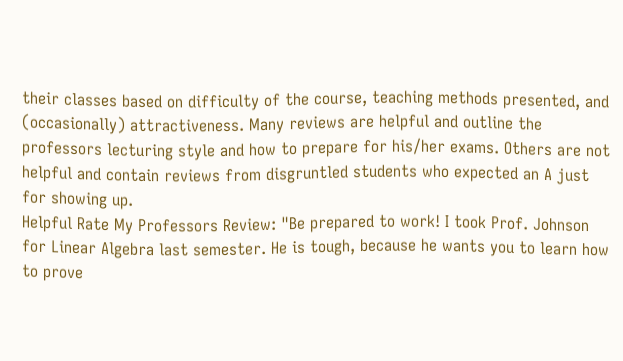their classes based on difficulty of the course, teaching methods presented, and (occasionally) attractiveness. Many reviews are helpful and outline the professors lecturing style and how to prepare for his/her exams. Others are not helpful and contain reviews from disgruntled students who expected an A just for showing up.
Helpful Rate My Professors Review: "Be prepared to work! I took Prof. Johnson for Linear Algebra last semester. He is tough, because he wants you to learn how to prove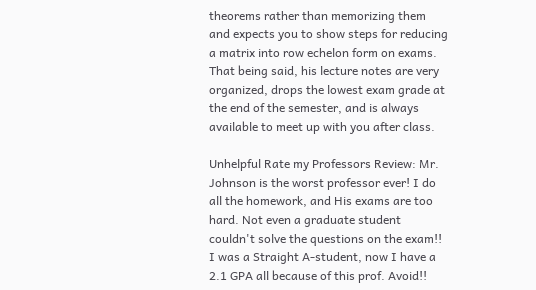theorems rather than memorizing them and expects you to show steps for reducing a matrix into row echelon form on exams. That being said, his lecture notes are very organized, drops the lowest exam grade at the end of the semester, and is always available to meet up with you after class.

Unhelpful Rate my Professors Review: Mr. Johnson is the worst professor ever! I do all the homework, and His exams are too hard. Not even a graduate student couldn't solve the questions on the exam!! I was a Straight A-student, now I have a 2.1 GPA all because of this prof. Avoid!!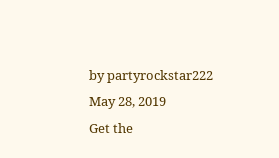by partyrockstar222 May 28, 2019
Get the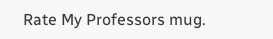Rate My Professors mug.